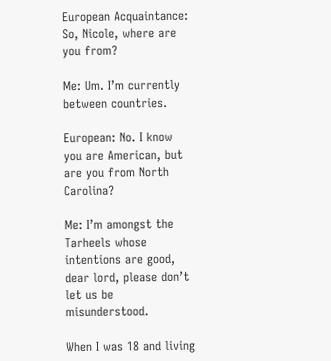European Acquaintance: So, Nicole, where are you from?

Me: Um. I’m currently between countries.

European: No. I know you are American, but are you from North Carolina?

Me: I’m amongst the Tarheels whose intentions are good, dear lord, please don’t let us be misunderstood.

When I was 18 and living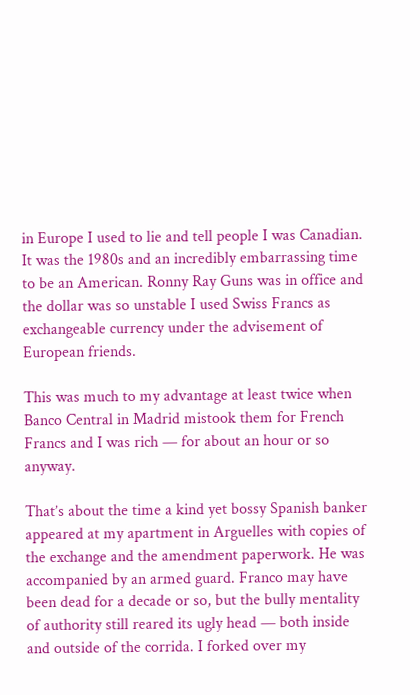in Europe I used to lie and tell people I was Canadian. It was the 1980s and an incredibly embarrassing time to be an American. Ronny Ray Guns was in office and the dollar was so unstable I used Swiss Francs as exchangeable currency under the advisement of European friends.

This was much to my advantage at least twice when Banco Central in Madrid mistook them for French Francs and I was rich — for about an hour or so anyway.

That’s about the time a kind yet bossy Spanish banker appeared at my apartment in Arguelles with copies of the exchange and the amendment paperwork. He was accompanied by an armed guard. Franco may have been dead for a decade or so, but the bully mentality of authority still reared its ugly head — both inside and outside of the corrida. I forked over my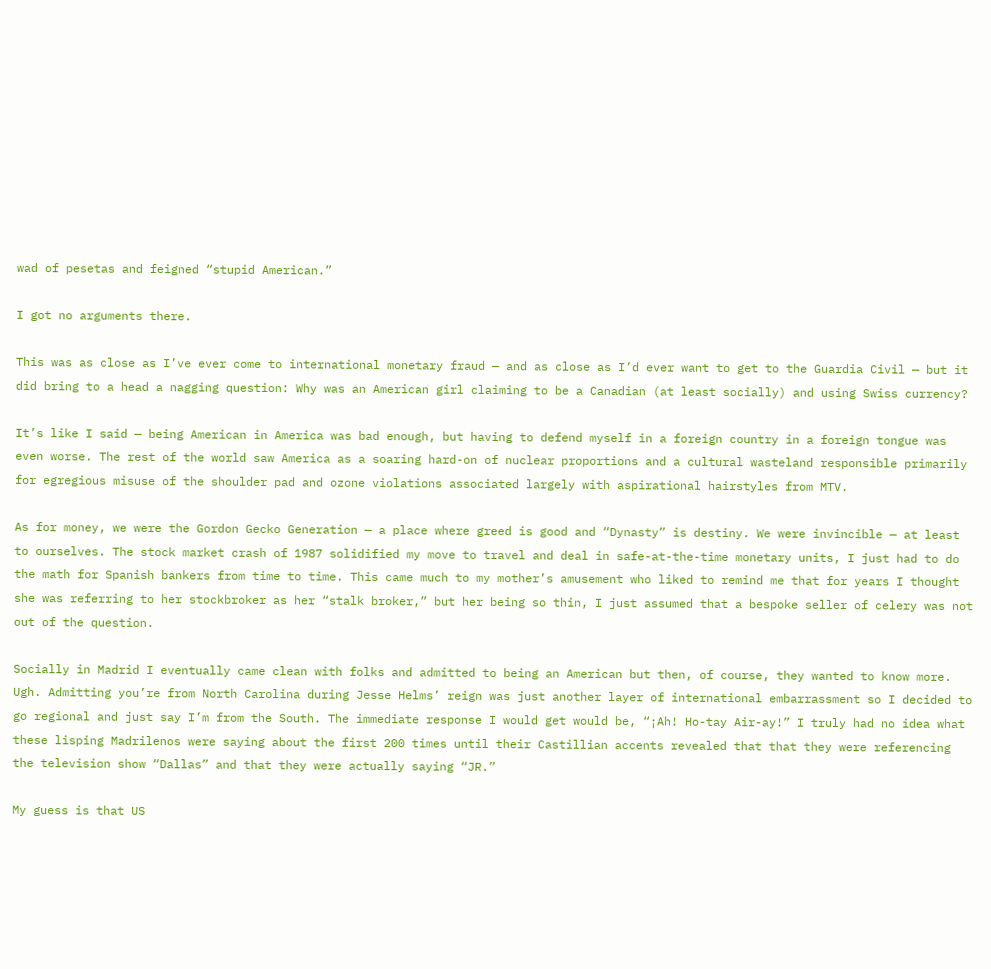wad of pesetas and feigned “stupid American.”

I got no arguments there.

This was as close as I’ve ever come to international monetary fraud — and as close as I’d ever want to get to the Guardia Civil — but it did bring to a head a nagging question: Why was an American girl claiming to be a Canadian (at least socially) and using Swiss currency?

It’s like I said — being American in America was bad enough, but having to defend myself in a foreign country in a foreign tongue was even worse. The rest of the world saw America as a soaring hard-on of nuclear proportions and a cultural wasteland responsible primarily for egregious misuse of the shoulder pad and ozone violations associated largely with aspirational hairstyles from MTV.

As for money, we were the Gordon Gecko Generation — a place where greed is good and “Dynasty” is destiny. We were invincible — at least to ourselves. The stock market crash of 1987 solidified my move to travel and deal in safe-at-the-time monetary units, I just had to do the math for Spanish bankers from time to time. This came much to my mother’s amusement who liked to remind me that for years I thought she was referring to her stockbroker as her “stalk broker,” but her being so thin, I just assumed that a bespoke seller of celery was not out of the question.

Socially in Madrid I eventually came clean with folks and admitted to being an American but then, of course, they wanted to know more. Ugh. Admitting you’re from North Carolina during Jesse Helms’ reign was just another layer of international embarrassment so I decided to go regional and just say I’m from the South. The immediate response I would get would be, “¡Ah! Ho-tay Air-ay!” I truly had no idea what these lisping Madrilenos were saying about the first 200 times until their Castillian accents revealed that that they were referencing the television show “Dallas” and that they were actually saying “JR.”

My guess is that US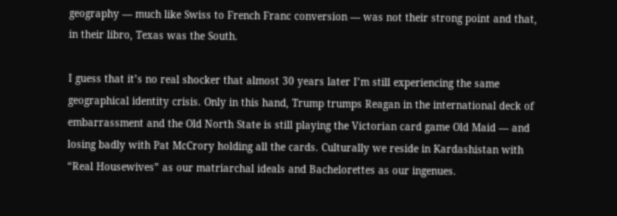geography — much like Swiss to French Franc conversion — was not their strong point and that, in their libro, Texas was the South.

I guess that it’s no real shocker that almost 30 years later I’m still experiencing the same geographical identity crisis. Only in this hand, Trump trumps Reagan in the international deck of embarrassment and the Old North State is still playing the Victorian card game Old Maid — and losing badly with Pat McCrory holding all the cards. Culturally we reside in Kardashistan with “Real Housewives” as our matriarchal ideals and Bachelorettes as our ingenues.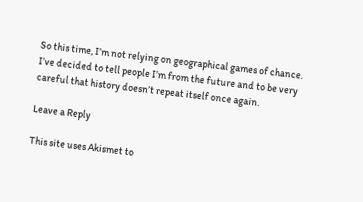So this time, I’m not relying on geographical games of chance. I’ve decided to tell people I’m from the future and to be very careful that history doesn’t repeat itself once again.

Leave a Reply

This site uses Akismet to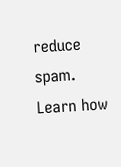reduce spam. Learn how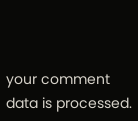your comment data is processed.